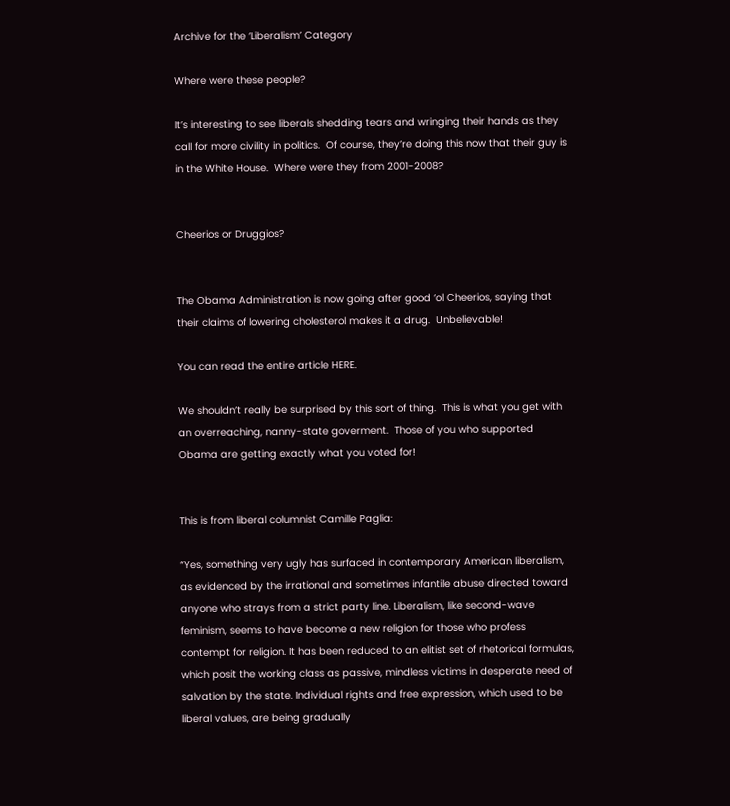Archive for the ‘Liberalism’ Category

Where were these people?

It’s interesting to see liberals shedding tears and wringing their hands as they call for more civility in politics.  Of course, they’re doing this now that their guy is in the White House.  Where were they from 2001-2008?


Cheerios or Druggios?


The Obama Administration is now going after good ‘ol Cheerios, saying that their claims of lowering cholesterol makes it a drug.  Unbelievable!

You can read the entire article HERE.

We shouldn’t really be surprised by this sort of thing.  This is what you get with an overreaching, nanny-state goverment.  Those of you who supported Obama are getting exactly what you voted for!


This is from liberal columnist Camille Paglia:

“Yes, something very ugly has surfaced in contemporary American liberalism, as evidenced by the irrational and sometimes infantile abuse directed toward anyone who strays from a strict party line. Liberalism, like second-wave feminism, seems to have become a new religion for those who profess contempt for religion. It has been reduced to an elitist set of rhetorical formulas, which posit the working class as passive, mindless victims in desperate need of salvation by the state. Individual rights and free expression, which used to be liberal values, are being gradually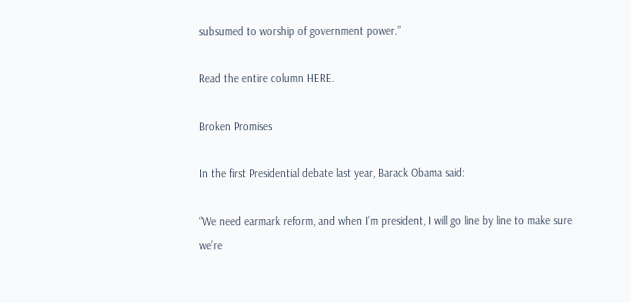subsumed to worship of government power.”

Read the entire column HERE.

Broken Promises

In the first Presidential debate last year, Barack Obama said:

“We need earmark reform, and when I’m president, I will go line by line to make sure we’re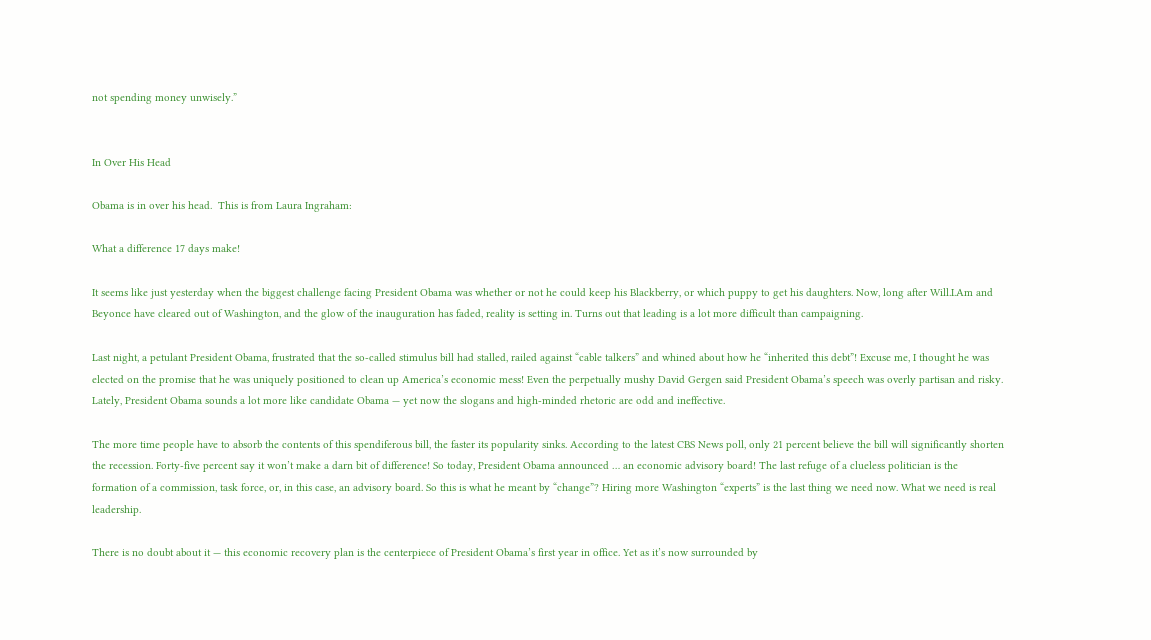not spending money unwisely.”


In Over His Head

Obama is in over his head.  This is from Laura Ingraham:

What a difference 17 days make!

It seems like just yesterday when the biggest challenge facing President Obama was whether or not he could keep his Blackberry, or which puppy to get his daughters. Now, long after Will.I.Am and Beyonce have cleared out of Washington, and the glow of the inauguration has faded, reality is setting in. Turns out that leading is a lot more difficult than campaigning.

Last night, a petulant President Obama, frustrated that the so-called stimulus bill had stalled, railed against “cable talkers” and whined about how he “inherited this debt”! Excuse me, I thought he was elected on the promise that he was uniquely positioned to clean up America’s economic mess! Even the perpetually mushy David Gergen said President Obama’s speech was overly partisan and risky. Lately, President Obama sounds a lot more like candidate Obama — yet now the slogans and high-minded rhetoric are odd and ineffective.

The more time people have to absorb the contents of this spendiferous bill, the faster its popularity sinks. According to the latest CBS News poll, only 21 percent believe the bill will significantly shorten the recession. Forty-five percent say it won’t make a darn bit of difference! So today, President Obama announced … an economic advisory board! The last refuge of a clueless politician is the formation of a commission, task force, or, in this case, an advisory board. So this is what he meant by “change”? Hiring more Washington “experts” is the last thing we need now. What we need is real leadership.

There is no doubt about it — this economic recovery plan is the centerpiece of President Obama’s first year in office. Yet as it’s now surrounded by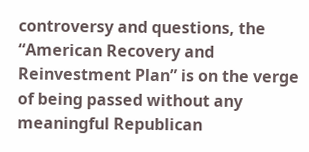controversy and questions, the “American Recovery and Reinvestment Plan” is on the verge of being passed without any meaningful Republican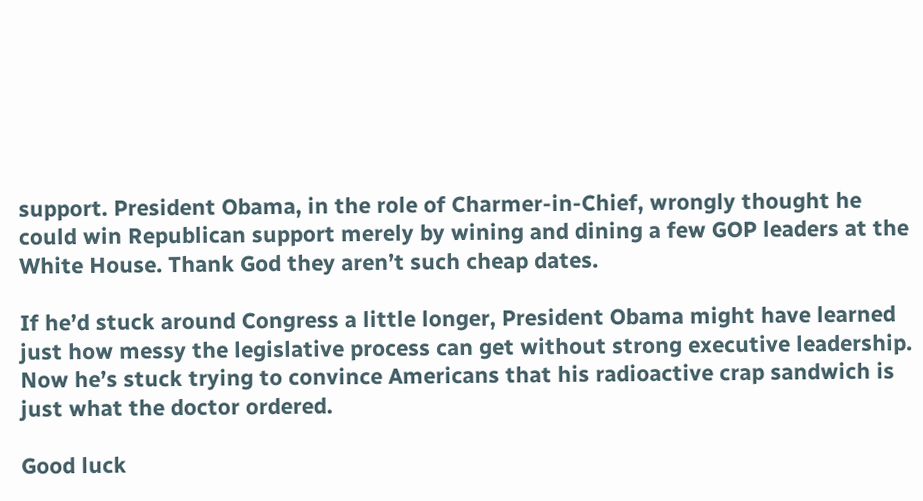support. President Obama, in the role of Charmer-in-Chief, wrongly thought he could win Republican support merely by wining and dining a few GOP leaders at the White House. Thank God they aren’t such cheap dates.

If he’d stuck around Congress a little longer, President Obama might have learned just how messy the legislative process can get without strong executive leadership. Now he’s stuck trying to convince Americans that his radioactive crap sandwich is just what the doctor ordered.

Good luck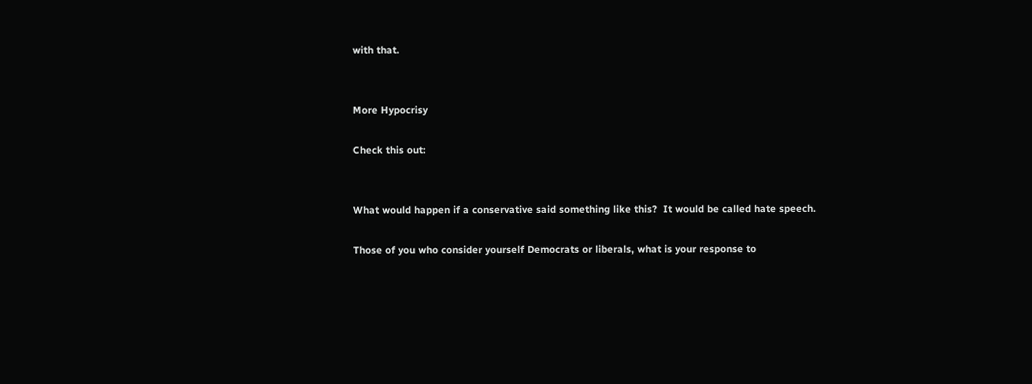with that.


More Hypocrisy

Check this out:


What would happen if a conservative said something like this?  It would be called hate speech.

Those of you who consider yourself Democrats or liberals, what is your response to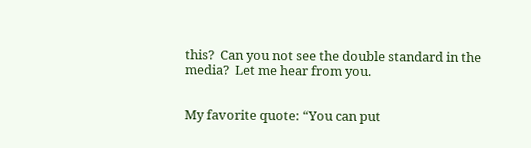this?  Can you not see the double standard in the media?  Let me hear from you.


My favorite quote: “You can put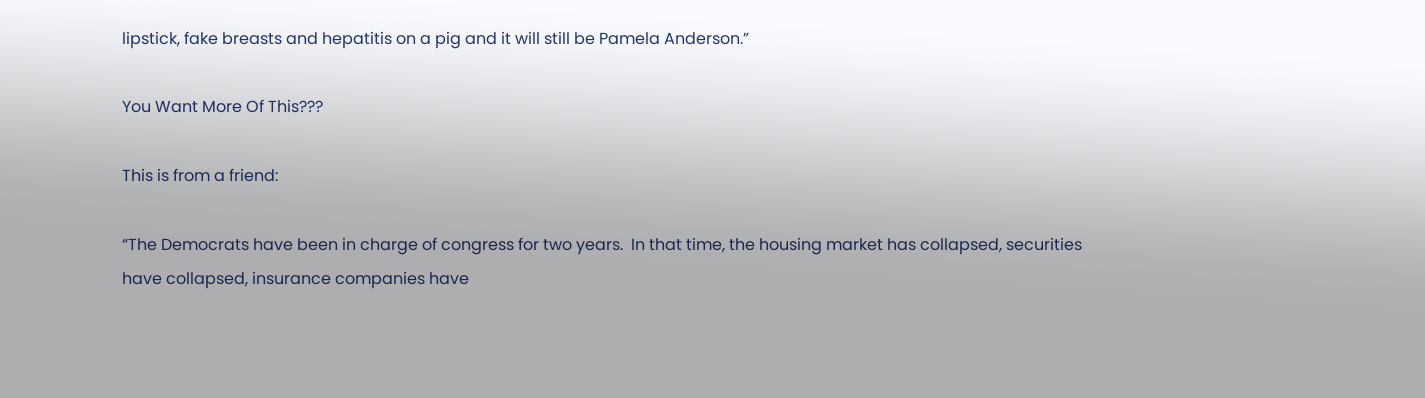lipstick, fake breasts and hepatitis on a pig and it will still be Pamela Anderson.”

You Want More Of This???

This is from a friend:

“The Democrats have been in charge of congress for two years.  In that time, the housing market has collapsed, securities have collapsed, insurance companies have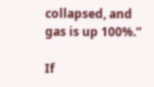collapsed, and gas is up 100%.”

If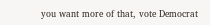you want more of that, vote Democrat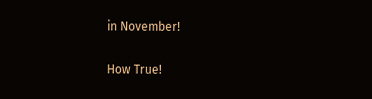in November!

How True!